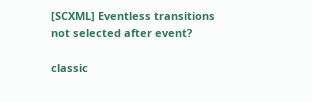[SCXML] Eventless transitions not selected after event?

classic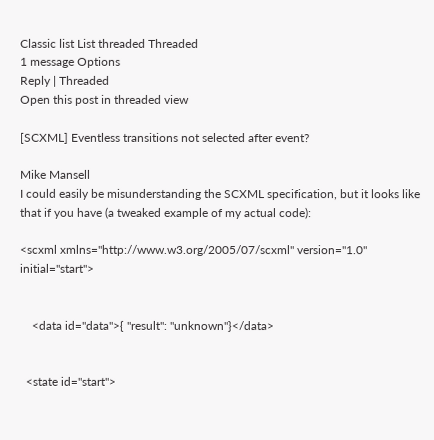Classic list List threaded Threaded
1 message Options
Reply | Threaded
Open this post in threaded view

[SCXML] Eventless transitions not selected after event?

Mike Mansell
I could easily be misunderstanding the SCXML specification, but it looks like that if you have (a tweaked example of my actual code):

<scxml xmlns="http://www.w3.org/2005/07/scxml" version="1.0" initial="start">


    <data id="data">{ "result": "unknown"}</data>


  <state id="start">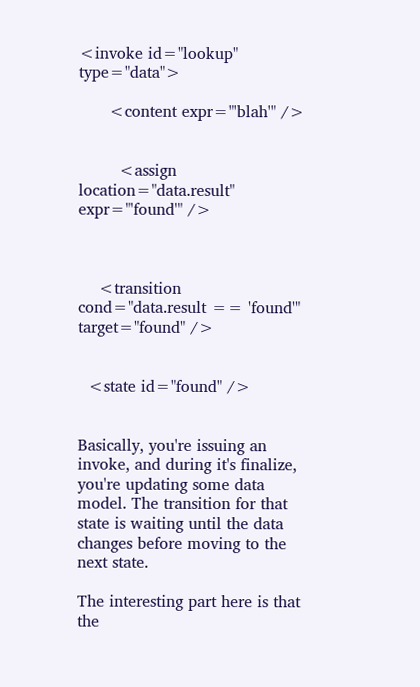<invoke id="lookup" type="data">

      <content expr="'blah'" />


        <assign location="data.result" expr="'found'" />



    <transition cond="data.result == 'found'" target="found" />


  <state id="found" />


Basically, you're issuing an invoke, and during it's finalize, you're updating some data model. The transition for that state is waiting until the data changes before moving to the next state.

The interesting part here is that the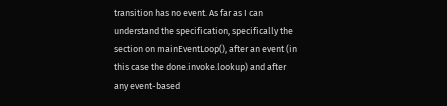transition has no event. As far as I can understand the specification, specifically the section on mainEventLoop(), after an event (in this case the done.invoke.lookup) and after any event-based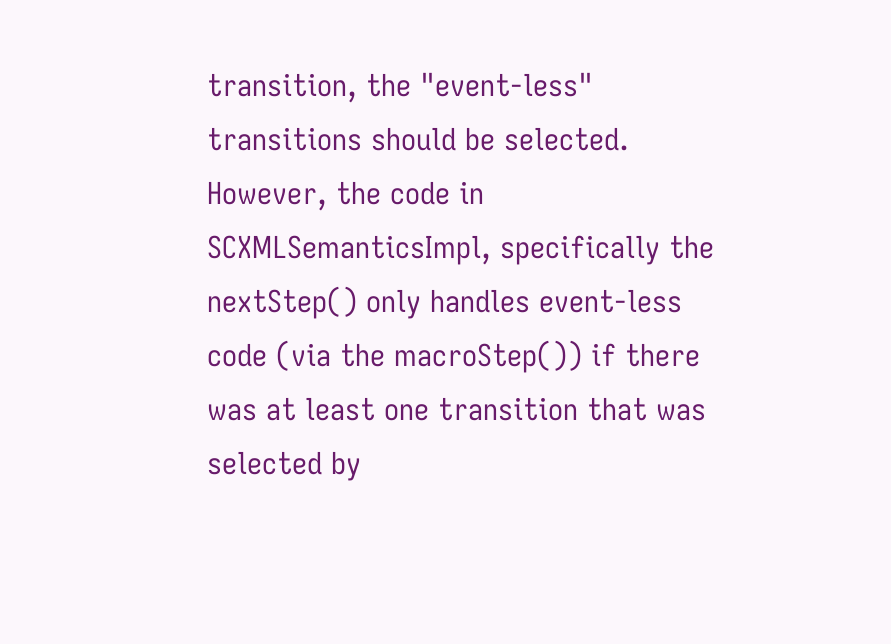transition, the "event-less" transitions should be selected. However, the code in SCXMLSemanticsImpl, specifically the nextStep() only handles event-less code (via the macroStep()) if there was at least one transition that was selected by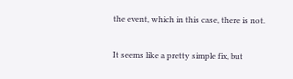the event, which in this case, there is not.

It seems like a pretty simple fix, but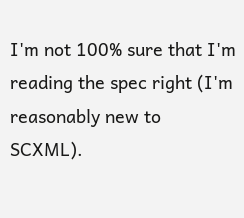I'm not 100% sure that I'm reading the spec right (I'm reasonably new to SCXML).